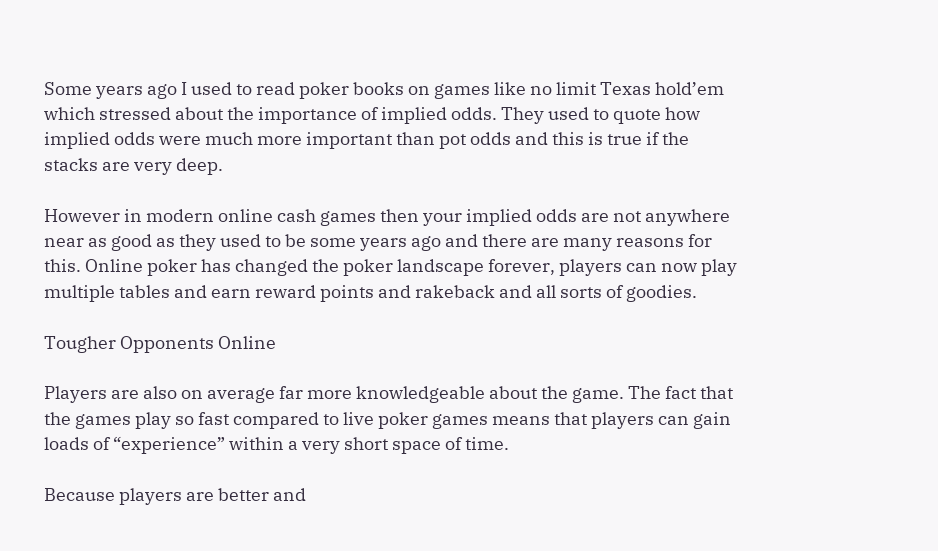Some years ago I used to read poker books on games like no limit Texas hold’em which stressed about the importance of implied odds. They used to quote how implied odds were much more important than pot odds and this is true if the stacks are very deep.

However in modern online cash games then your implied odds are not anywhere near as good as they used to be some years ago and there are many reasons for this. Online poker has changed the poker landscape forever, players can now play multiple tables and earn reward points and rakeback and all sorts of goodies.

Tougher Opponents Online

Players are also on average far more knowledgeable about the game. The fact that the games play so fast compared to live poker games means that players can gain loads of “experience” within a very short space of time.

Because players are better and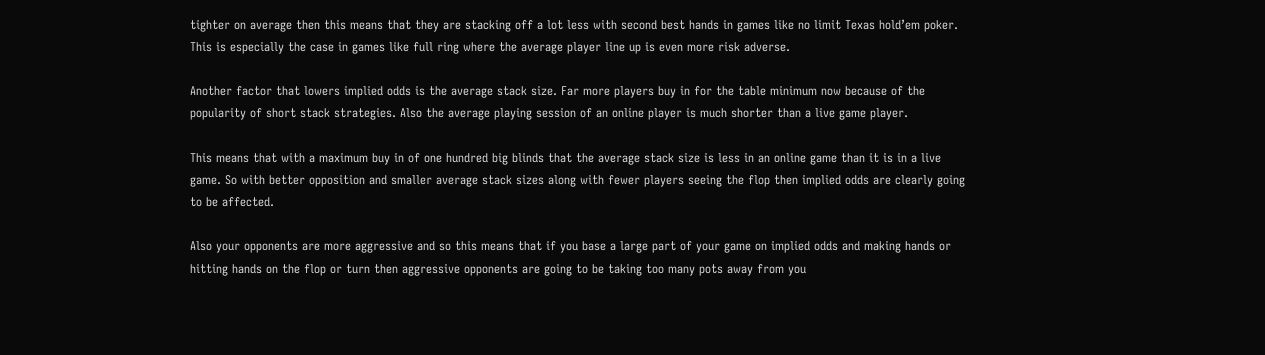tighter on average then this means that they are stacking off a lot less with second best hands in games like no limit Texas hold’em poker. This is especially the case in games like full ring where the average player line up is even more risk adverse.

Another factor that lowers implied odds is the average stack size. Far more players buy in for the table minimum now because of the popularity of short stack strategies. Also the average playing session of an online player is much shorter than a live game player.

This means that with a maximum buy in of one hundred big blinds that the average stack size is less in an online game than it is in a live game. So with better opposition and smaller average stack sizes along with fewer players seeing the flop then implied odds are clearly going to be affected.

Also your opponents are more aggressive and so this means that if you base a large part of your game on implied odds and making hands or hitting hands on the flop or turn then aggressive opponents are going to be taking too many pots away from you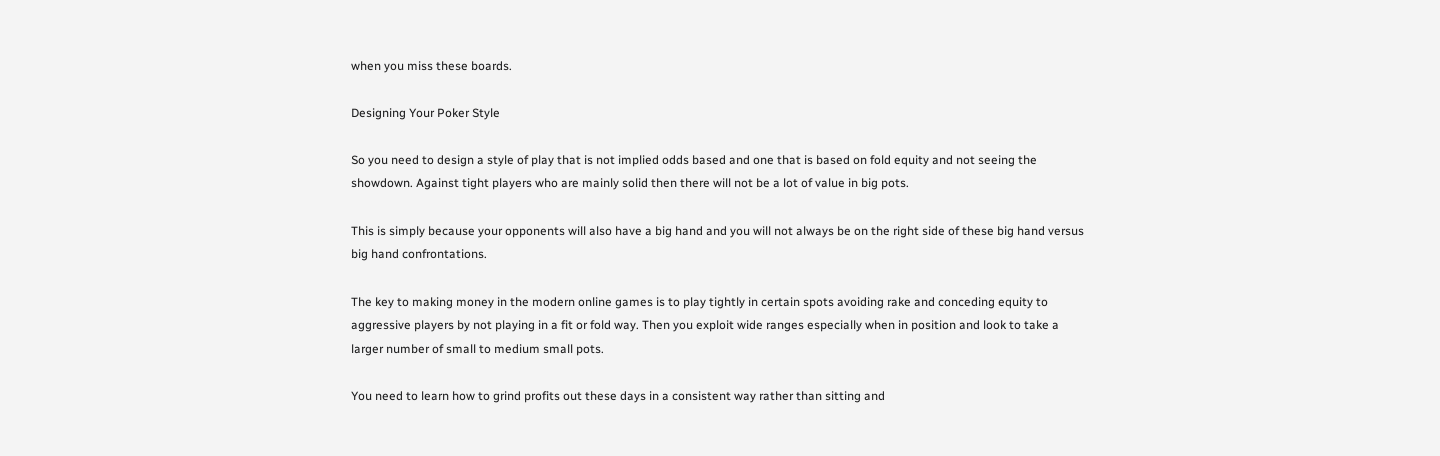when you miss these boards.

Designing Your Poker Style

So you need to design a style of play that is not implied odds based and one that is based on fold equity and not seeing the showdown. Against tight players who are mainly solid then there will not be a lot of value in big pots.

This is simply because your opponents will also have a big hand and you will not always be on the right side of these big hand versus big hand confrontations.

The key to making money in the modern online games is to play tightly in certain spots avoiding rake and conceding equity to aggressive players by not playing in a fit or fold way. Then you exploit wide ranges especially when in position and look to take a larger number of small to medium small pots.

You need to learn how to grind profits out these days in a consistent way rather than sitting and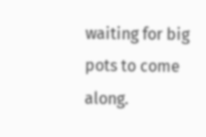waiting for big pots to come along.